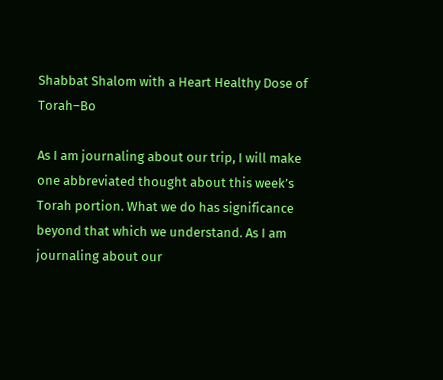Shabbat Shalom with a Heart Healthy Dose of Torah–Bo

As I am journaling about our trip, I will make one abbreviated thought about this week’s Torah portion. What we do has significance beyond that which we understand. As I am journaling about our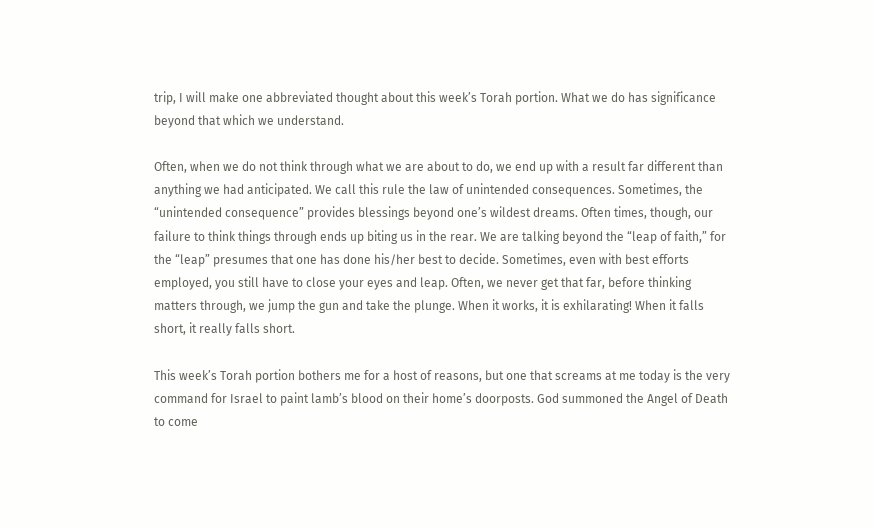trip, I will make one abbreviated thought about this week’s Torah portion. What we do has significance beyond that which we understand.

Often, when we do not think through what we are about to do, we end up with a result far different than anything we had anticipated. We call this rule the law of unintended consequences. Sometimes, the “unintended consequence” provides blessings beyond one’s wildest dreams. Often times, though, our failure to think things through ends up biting us in the rear. We are talking beyond the “leap of faith,” for the “leap” presumes that one has done his/her best to decide. Sometimes, even with best efforts employed, you still have to close your eyes and leap. Often, we never get that far, before thinking matters through, we jump the gun and take the plunge. When it works, it is exhilarating! When it falls short, it really falls short.

This week’s Torah portion bothers me for a host of reasons, but one that screams at me today is the very command for Israel to paint lamb’s blood on their home’s doorposts. God summoned the Angel of Death to come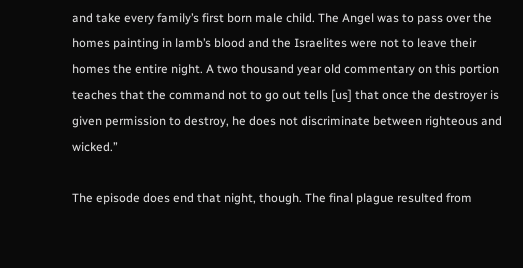and take every family’s first born male child. The Angel was to pass over the homes painting in lamb’s blood and the Israelites were not to leave their homes the entire night. A two thousand year old commentary on this portion teaches that the command not to go out tells [us] that once the destroyer is given permission to destroy, he does not discriminate between righteous and wicked.”

The episode does end that night, though. The final plague resulted from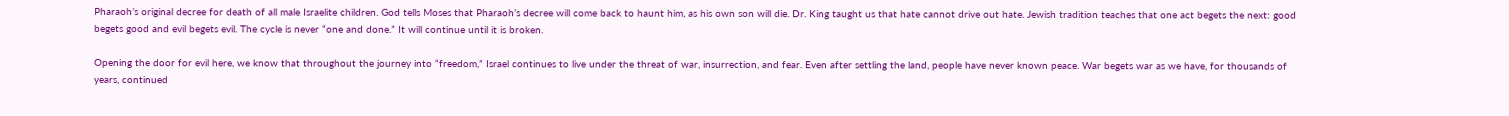Pharaoh’s original decree for death of all male Israelite children. God tells Moses that Pharaoh’s decree will come back to haunt him, as his own son will die. Dr. King taught us that hate cannot drive out hate. Jewish tradition teaches that one act begets the next: good begets good and evil begets evil. The cycle is never “one and done.” It will continue until it is broken.

Opening the door for evil here, we know that throughout the journey into “freedom,” Israel continues to live under the threat of war, insurrection, and fear. Even after settling the land, people have never known peace. War begets war as we have, for thousands of years, continued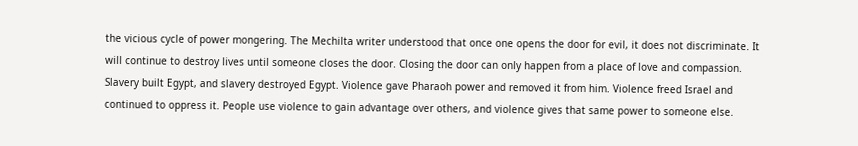the vicious cycle of power mongering. The Mechilta writer understood that once one opens the door for evil, it does not discriminate. It will continue to destroy lives until someone closes the door. Closing the door can only happen from a place of love and compassion. Slavery built Egypt, and slavery destroyed Egypt. Violence gave Pharaoh power and removed it from him. Violence freed Israel and continued to oppress it. People use violence to gain advantage over others, and violence gives that same power to someone else.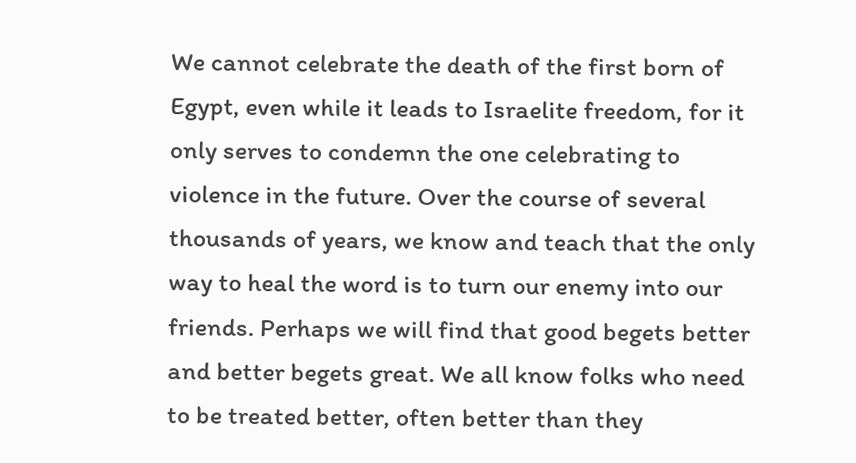We cannot celebrate the death of the first born of Egypt, even while it leads to Israelite freedom, for it only serves to condemn the one celebrating to violence in the future. Over the course of several thousands of years, we know and teach that the only way to heal the word is to turn our enemy into our friends. Perhaps we will find that good begets better and better begets great. We all know folks who need to be treated better, often better than they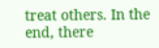treat others. In the end, there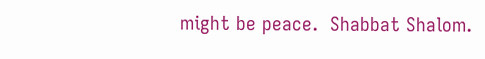might be peace.  Shabbat Shalom.